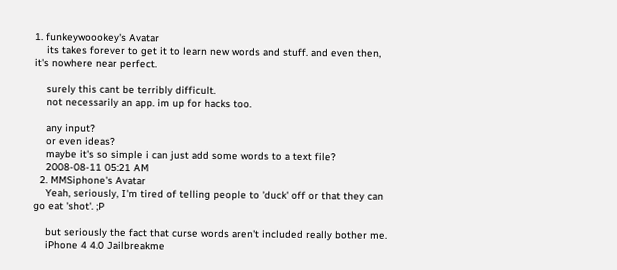1. funkeywoookey's Avatar
    its takes forever to get it to learn new words and stuff. and even then, it's nowhere near perfect.

    surely this cant be terribly difficult.
    not necessarily an app. im up for hacks too.

    any input?
    or even ideas?
    maybe it's so simple i can just add some words to a text file?
    2008-08-11 05:21 AM
  2. MMSiphone's Avatar
    Yeah, seriously, I'm tired of telling people to 'duck' off or that they can go eat 'shot'. ;P

    but seriously the fact that curse words aren't included really bother me.
    iPhone 4 4.0 Jailbreakme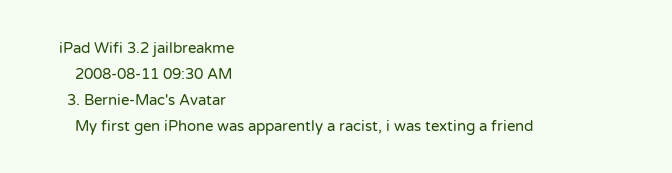iPad Wifi 3.2 jailbreakme
    2008-08-11 09:30 AM
  3. Bernie-Mac's Avatar
    My first gen iPhone was apparently a racist, i was texting a friend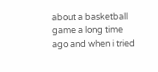about a basketball game a long time ago and when i tried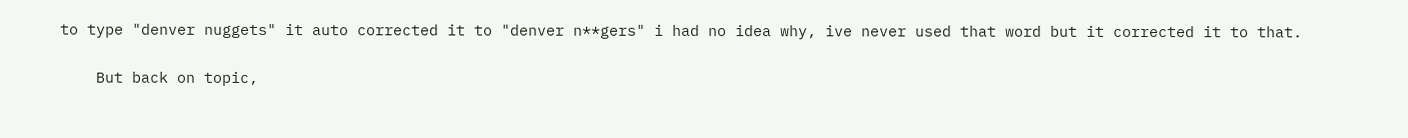to type "denver nuggets" it auto corrected it to "denver n**gers" i had no idea why, ive never used that word but it corrected it to that.

    But back on topic,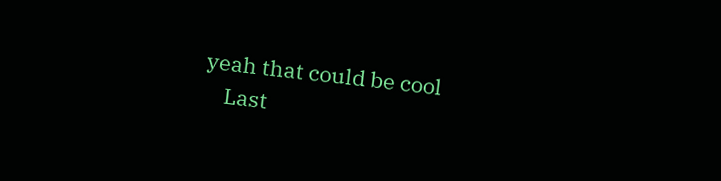yeah that could be cool
    Last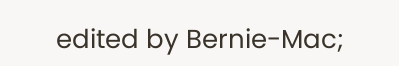edited by Bernie-Mac;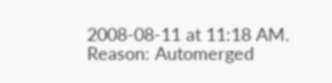2008-08-11 at 11:18 AM. Reason: Automerged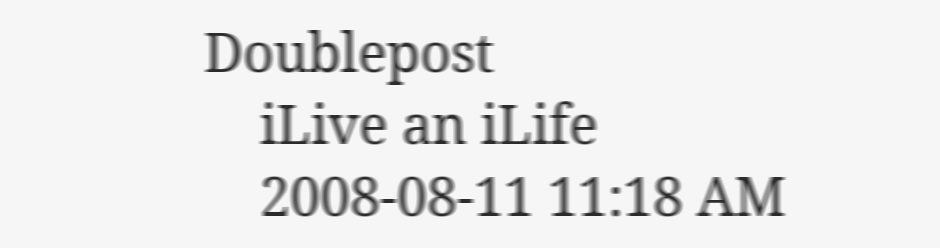Doublepost
    iLive an iLife
    2008-08-11 11:18 AM